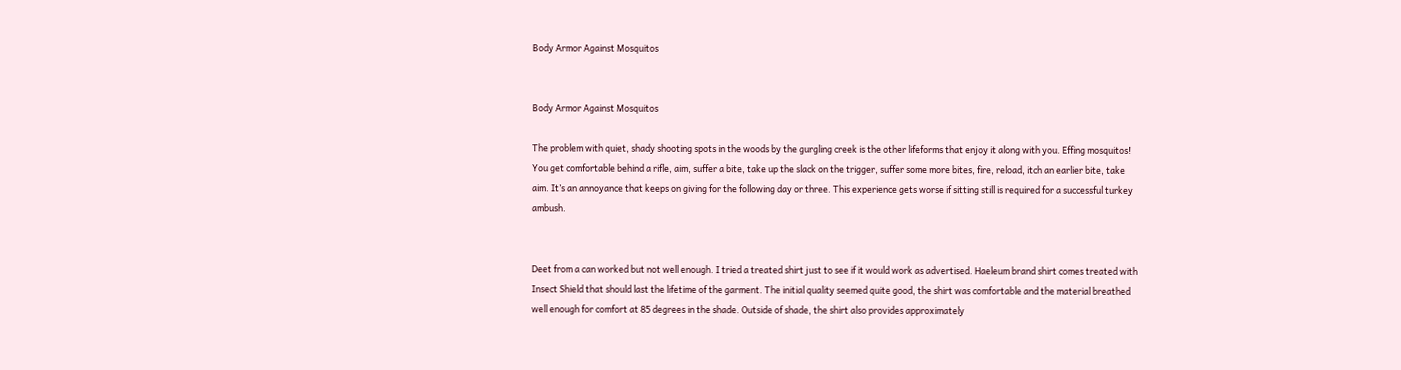Body Armor Against Mosquitos


Body Armor Against Mosquitos

The problem with quiet, shady shooting spots in the woods by the gurgling creek is the other lifeforms that enjoy it along with you. Effing mosquitos! You get comfortable behind a rifle, aim, suffer a bite, take up the slack on the trigger, suffer some more bites, fire, reload, itch an earlier bite, take aim. It’s an annoyance that keeps on giving for the following day or three. This experience gets worse if sitting still is required for a successful turkey ambush.


Deet from a can worked but not well enough. I tried a treated shirt just to see if it would work as advertised. Haeleum brand shirt comes treated with Insect Shield that should last the lifetime of the garment. The initial quality seemed quite good, the shirt was comfortable and the material breathed well enough for comfort at 85 degrees in the shade. Outside of shade, the shirt also provides approximately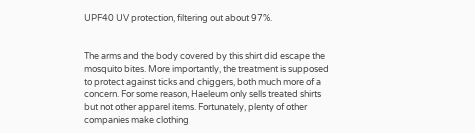UPF40 UV protection, filtering out about 97%.


The arms and the body covered by this shirt did escape the mosquito bites. More importantly, the treatment is supposed to protect against ticks and chiggers, both much more of a concern. For some reason, Haeleum only sells treated shirts but not other apparel items. Fortunately, plenty of other companies make clothing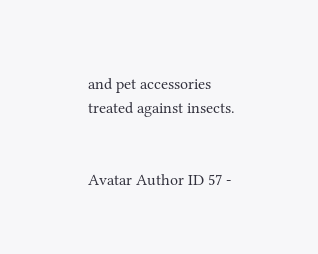and pet accessories treated against insects.


Avatar Author ID 57 -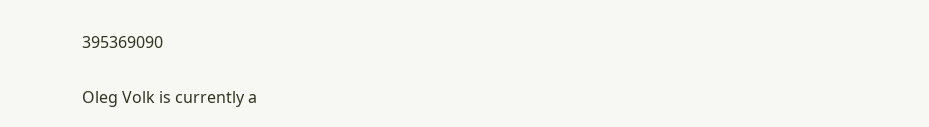395369090

Oleg Volk is currently a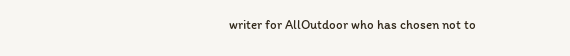writer for AllOutdoor who has chosen not to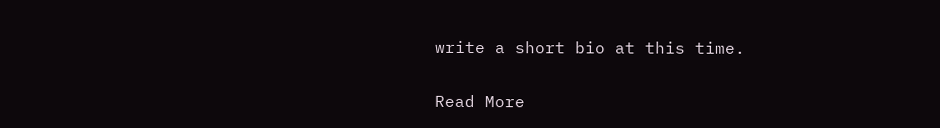write a short bio at this time.

Read More